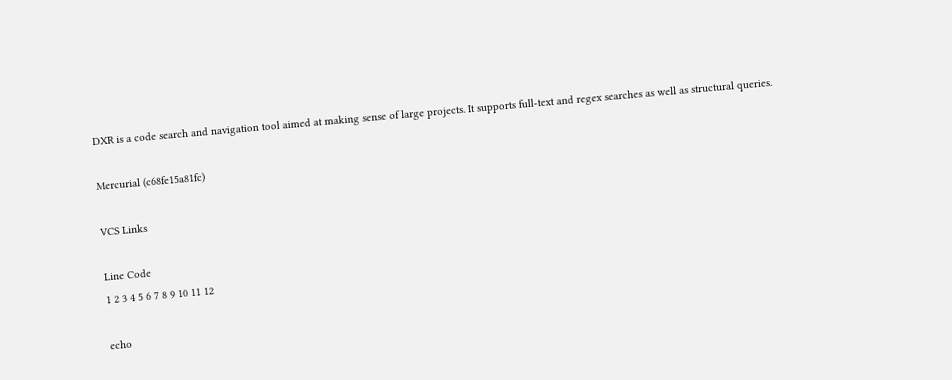DXR is a code search and navigation tool aimed at making sense of large projects. It supports full-text and regex searches as well as structural queries.

Mercurial (c68fe15a81fc)

VCS Links

Line Code
1 2 3 4 5 6 7 8 9 10 11 12

echo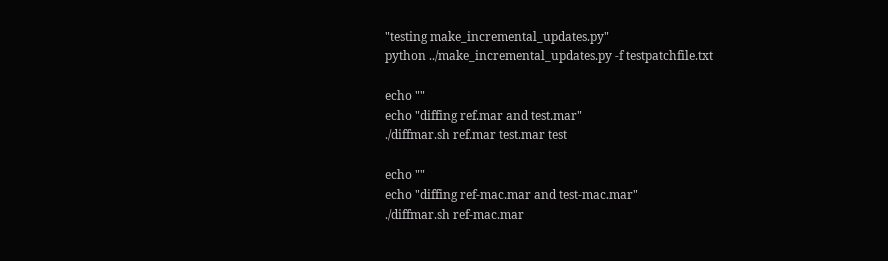"testing make_incremental_updates.py"
python ../make_incremental_updates.py -f testpatchfile.txt

echo ""
echo "diffing ref.mar and test.mar"
./diffmar.sh ref.mar test.mar test

echo ""
echo "diffing ref-mac.mar and test-mac.mar"
./diffmar.sh ref-mac.mar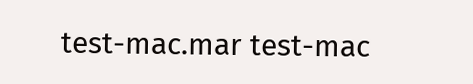test-mac.mar test-mac